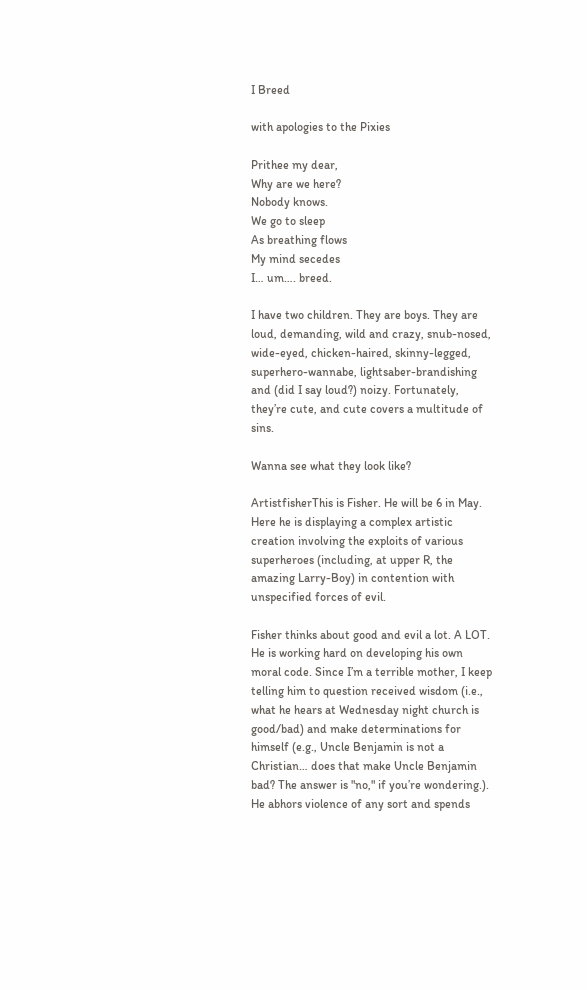I Breed

with apologies to the Pixies

Prithee my dear,
Why are we here?
Nobody knows.
We go to sleep
As breathing flows
My mind secedes
I… um…. breed.

I have two children. They are boys. They are loud, demanding, wild and crazy, snub-nosed, wide-eyed, chicken-haired, skinny-legged, superhero-wannabe, lightsaber-brandishing and (did I say loud?) noizy. Fortunately, they’re cute, and cute covers a multitude of sins.

Wanna see what they look like?

ArtistfisherThis is Fisher. He will be 6 in May. Here he is displaying a complex artistic creation involving the exploits of various superheroes (including, at upper R, the amazing Larry-Boy) in contention with unspecified forces of evil.

Fisher thinks about good and evil a lot. A LOT. He is working hard on developing his own moral code. Since I’m a terrible mother, I keep telling him to question received wisdom (i.e., what he hears at Wednesday night church is good/bad) and make determinations for himself (e.g., Uncle Benjamin is not a Christian… does that make Uncle Benjamin bad? The answer is "no," if you’re wondering.). He abhors violence of any sort and spends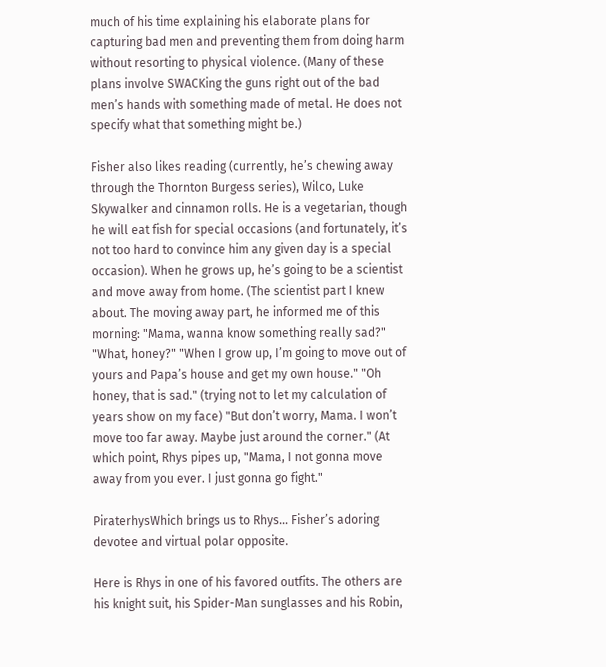much of his time explaining his elaborate plans for capturing bad men and preventing them from doing harm without resorting to physical violence. (Many of these plans involve SWACKing the guns right out of the bad men’s hands with something made of metal. He does not specify what that something might be.)

Fisher also likes reading (currently, he’s chewing away through the Thornton Burgess series), Wilco, Luke Skywalker and cinnamon rolls. He is a vegetarian, though he will eat fish for special occasions (and fortunately, it’s not too hard to convince him any given day is a special occasion). When he grows up, he’s going to be a scientist and move away from home. (The scientist part I knew about. The moving away part, he informed me of this morning: "Mama, wanna know something really sad?" "What, honey?" "When I grow up, I’m going to move out of yours and Papa’s house and get my own house." "Oh honey, that is sad." (trying not to let my calculation of years show on my face) "But don’t worry, Mama. I won’t move too far away. Maybe just around the corner." (At which point, Rhys pipes up, "Mama, I not gonna move away from you ever. I just gonna go fight."

PiraterhysWhich brings us to Rhys… Fisher’s adoring devotee and virtual polar opposite.

Here is Rhys in one of his favored outfits. The others are his knight suit, his Spider-Man sunglasses and his Robin,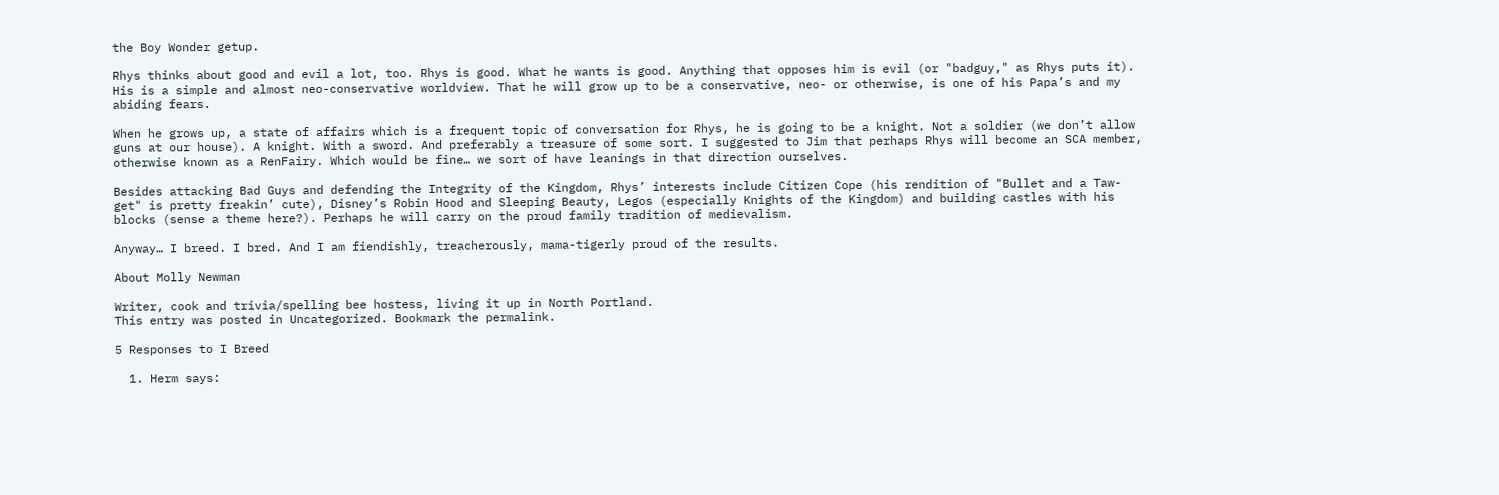the Boy Wonder getup.

Rhys thinks about good and evil a lot, too. Rhys is good. What he wants is good. Anything that opposes him is evil (or "badguy," as Rhys puts it). His is a simple and almost neo-conservative worldview. That he will grow up to be a conservative, neo- or otherwise, is one of his Papa’s and my abiding fears.

When he grows up, a state of affairs which is a frequent topic of conversation for Rhys, he is going to be a knight. Not a soldier (we don’t allow guns at our house). A knight. With a sword. And preferably a treasure of some sort. I suggested to Jim that perhaps Rhys will become an SCA member, otherwise known as a RenFairy. Which would be fine… we sort of have leanings in that direction ourselves.

Besides attacking Bad Guys and defending the Integrity of the Kingdom, Rhys’ interests include Citizen Cope (his rendition of "Bullet and a Taw-get" is pretty freakin’ cute), Disney’s Robin Hood and Sleeping Beauty, Legos (especially Knights of the Kingdom) and building castles with his blocks (sense a theme here?). Perhaps he will carry on the proud family tradition of medievalism.

Anyway… I breed. I bred. And I am fiendishly, treacherously, mama-tigerly proud of the results.

About Molly Newman

Writer, cook and trivia/spelling bee hostess, living it up in North Portland.
This entry was posted in Uncategorized. Bookmark the permalink.

5 Responses to I Breed

  1. Herm says: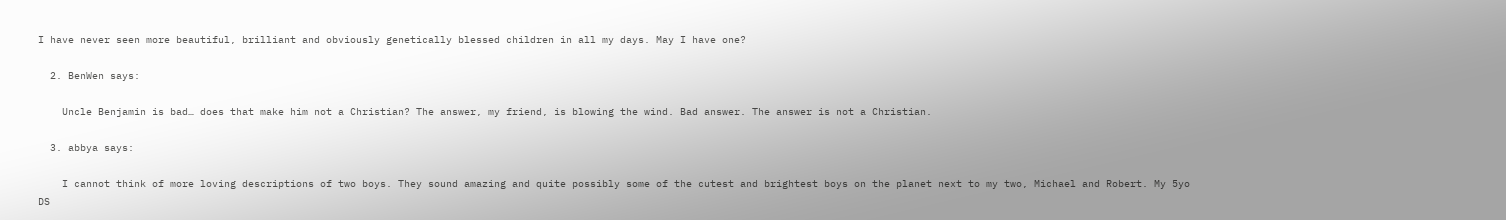I have never seen more beautiful, brilliant and obviously genetically blessed children in all my days. May I have one?

  2. BenWen says:

    Uncle Benjamin is bad… does that make him not a Christian? The answer, my friend, is blowing the wind. Bad answer. The answer is not a Christian.

  3. abbya says:

    I cannot think of more loving descriptions of two boys. They sound amazing and quite possibly some of the cutest and brightest boys on the planet next to my two, Michael and Robert. My 5yo DS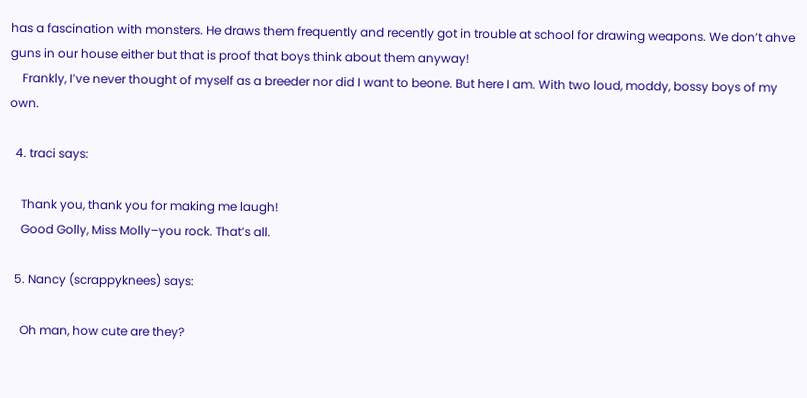has a fascination with monsters. He draws them frequently and recently got in trouble at school for drawing weapons. We don’t ahve guns in our house either but that is proof that boys think about them anyway!
    Frankly, I’ve never thought of myself as a breeder nor did I want to beone. But here I am. With two loud, moddy, bossy boys of my own.

  4. traci says:

    Thank you, thank you for making me laugh!
    Good Golly, Miss Molly–you rock. That’s all.

  5. Nancy (scrappyknees) says:

    Oh man, how cute are they?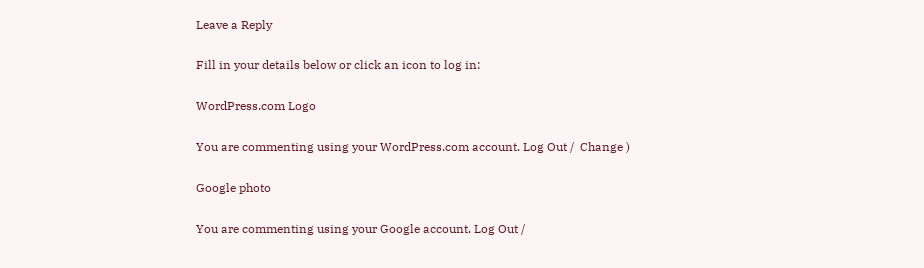Leave a Reply

Fill in your details below or click an icon to log in:

WordPress.com Logo

You are commenting using your WordPress.com account. Log Out /  Change )

Google photo

You are commenting using your Google account. Log Out /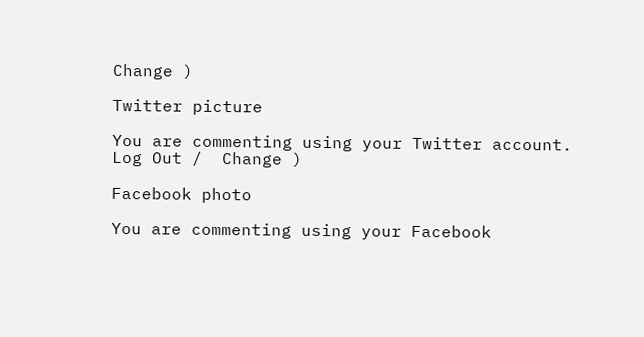Change )

Twitter picture

You are commenting using your Twitter account. Log Out /  Change )

Facebook photo

You are commenting using your Facebook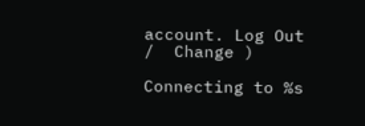account. Log Out /  Change )

Connecting to %s